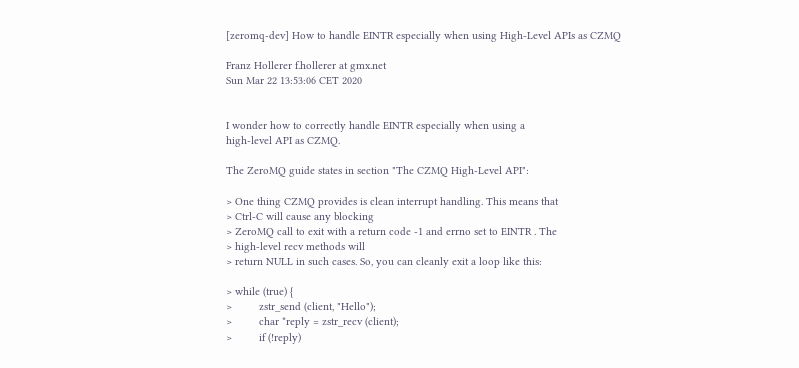[zeromq-dev] How to handle EINTR especially when using High-Level APIs as CZMQ

Franz Hollerer f.hollerer at gmx.net
Sun Mar 22 13:53:06 CET 2020


I wonder how to correctly handle EINTR especially when using a
high-level API as CZMQ.

The ZeroMQ guide states in section "The CZMQ High-Level API":

> One thing CZMQ provides is clean interrupt handling. This means that
> Ctrl-C will cause any blocking
> ZeroMQ call to exit with a return code -1 and errno set to EINTR . The
> high-level recv methods will
> return NULL in such cases. So, you can cleanly exit a loop like this:

> while (true) {
>         zstr_send (client, "Hello");
>         char *reply = zstr_recv (client);
>         if (!reply)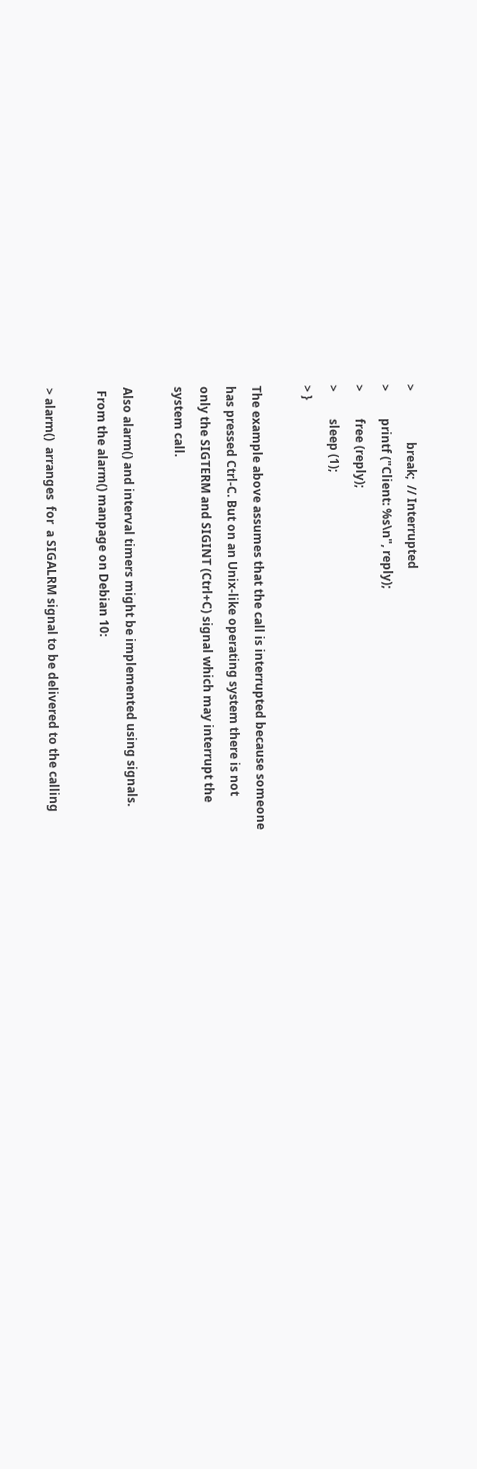>                 break;  // Interrupted
>         printf ("Client: %s\n", reply);
>         free (reply);
>         sleep (1);
> }

The example above assumes that the call is interrupted because someone
has pressed Ctrl-C. But on an Unix-like operating system there is not
only the SIGTERM and SIGINT (Ctrl+C) signal which may interrupt the
system call.

Also alarm() and interval timers might be implemented using signals.
 From the alarm() manpage on Debian 10:

> alarm()  arranges  for  a SIGALRM signal to be delivered to the calling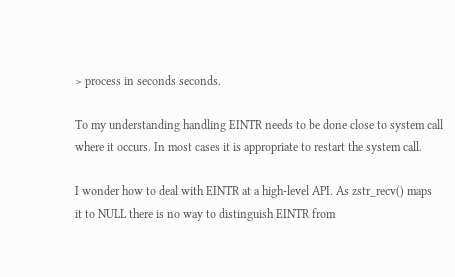> process in seconds seconds.

To my understanding handling EINTR needs to be done close to system call
where it occurs. In most cases it is appropriate to restart the system call.

I wonder how to deal with EINTR at a high-level API. As zstr_recv() maps
it to NULL there is no way to distinguish EINTR from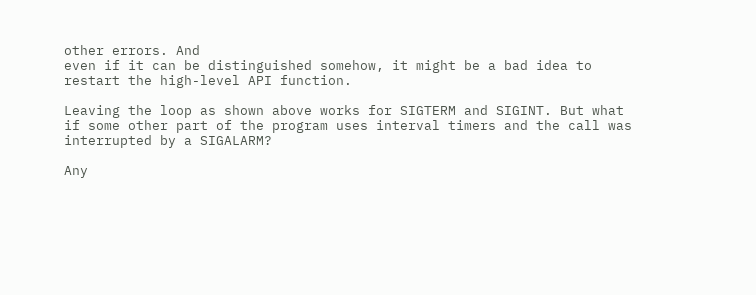other errors. And
even if it can be distinguished somehow, it might be a bad idea to
restart the high-level API function.

Leaving the loop as shown above works for SIGTERM and SIGINT. But what
if some other part of the program uses interval timers and the call was
interrupted by a SIGALARM?

Any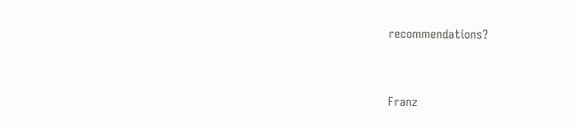recommendations?


Franz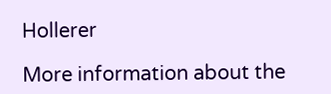Hollerer

More information about the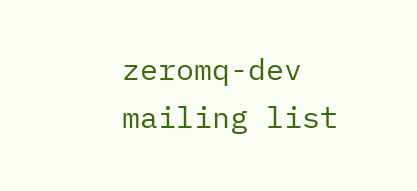zeromq-dev mailing list